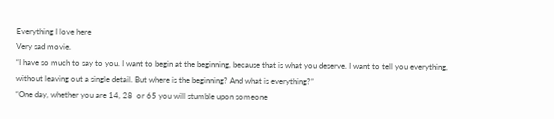Everything I love here
Very sad movie.
“I have so much to say to you. I want to begin at the beginning, because that is what you deserve. I want to tell you everything, without leaving out a single detail. But where is the beginning? And what is everything?”
“One day, whether you are 14, 28  or 65 you will stumble upon someone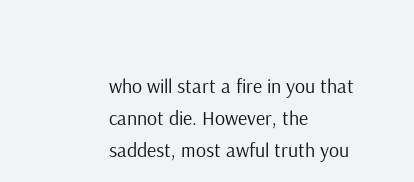who will start a fire in you that cannot die. However, the saddest, most awful truth you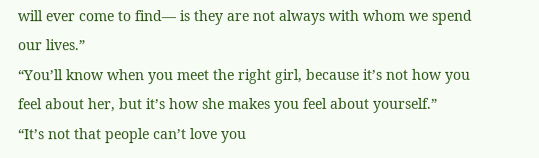will ever come to find–– is they are not always with whom we spend our lives.”
“You’ll know when you meet the right girl, because it’s not how you feel about her, but it’s how she makes you feel about yourself.”
“It’s not that people can’t love you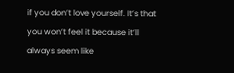if you don’t love yourself. It’s that you won’t feel it because it’ll always seem like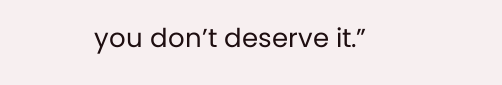you don’t deserve it.”